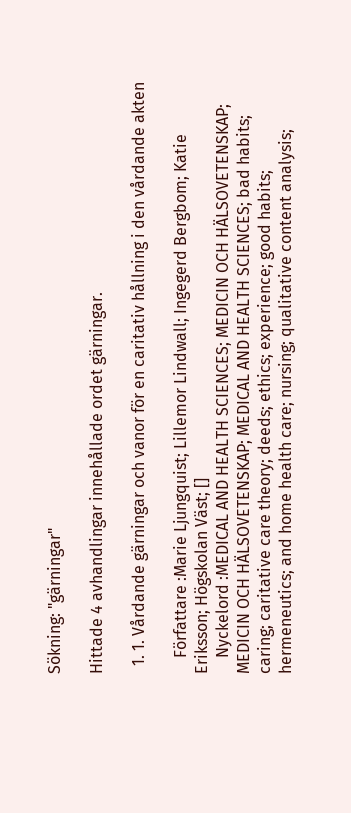Sökning: "gärningar"

Hittade 4 avhandlingar innehållade ordet gärningar.

  1. 1. Vårdande gärningar och vanor för en caritativ hållning i den vårdande akten

    Författare :Marie Ljungquist; Lillemor Lindwall; Ingegerd Bergbom; Katie Eriksson; Högskolan Väst; []
    Nyckelord :MEDICAL AND HEALTH SCIENCES; MEDICIN OCH HÄLSOVETENSKAP; MEDICIN OCH HÄLSOVETENSKAP; MEDICAL AND HEALTH SCIENCES; bad habits; caring; caritative care theory; deeds; ethics; experience; good habits; hermeneutics; and home health care; nursing; qualitative content analysis;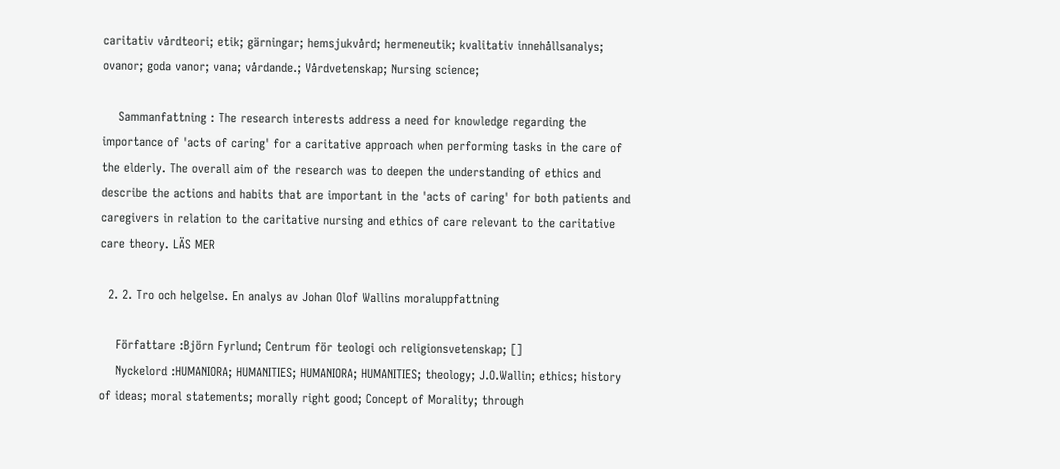caritativ vårdteori; etik; gärningar; hemsjukvård; hermeneutik; kvalitativ innehållsanalys; ovanor; goda vanor; vana; vårdande.; Vårdvetenskap; Nursing science;

    Sammanfattning : The research interests address a need for knowledge regarding the importance of 'acts of caring' for a caritative approach when performing tasks in the care of the elderly. The overall aim of the research was to deepen the understanding of ethics and describe the actions and habits that are important in the 'acts of caring' for both patients and caregivers in relation to the caritative nursing and ethics of care relevant to the caritative care theory. LÄS MER

  2. 2. Tro och helgelse. En analys av Johan Olof Wallins moraluppfattning

    Författare :Björn Fyrlund; Centrum för teologi och religionsvetenskap; []
    Nyckelord :HUMANIORA; HUMANITIES; HUMANIORA; HUMANITIES; theology; J.O.Wallin; ethics; history of ideas; moral statements; morally right good; Concept of Morality; through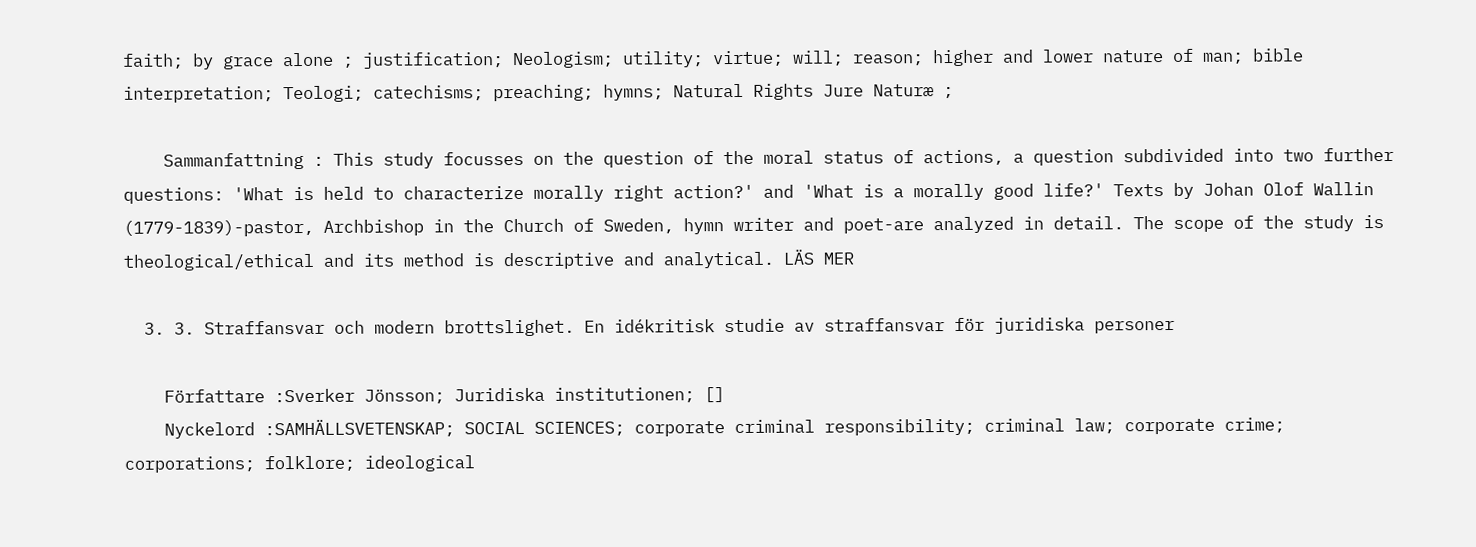faith; by grace alone ; justification; Neologism; utility; virtue; will; reason; higher and lower nature of man; bible interpretation; Teologi; catechisms; preaching; hymns; Natural Rights Jure Naturæ ;

    Sammanfattning : This study focusses on the question of the moral status of actions, a question subdivided into two further questions: 'What is held to characterize morally right action?' and 'What is a morally good life?' Texts by Johan Olof Wallin (1779-1839)-pastor, Archbishop in the Church of Sweden, hymn writer and poet-are analyzed in detail. The scope of the study is theological/ethical and its method is descriptive and analytical. LÄS MER

  3. 3. Straffansvar och modern brottslighet. En idékritisk studie av straffansvar för juridiska personer

    Författare :Sverker Jönsson; Juridiska institutionen; []
    Nyckelord :SAMHÄLLSVETENSKAP; SOCIAL SCIENCES; corporate criminal responsibility; criminal law; corporate crime; corporations; folklore; ideological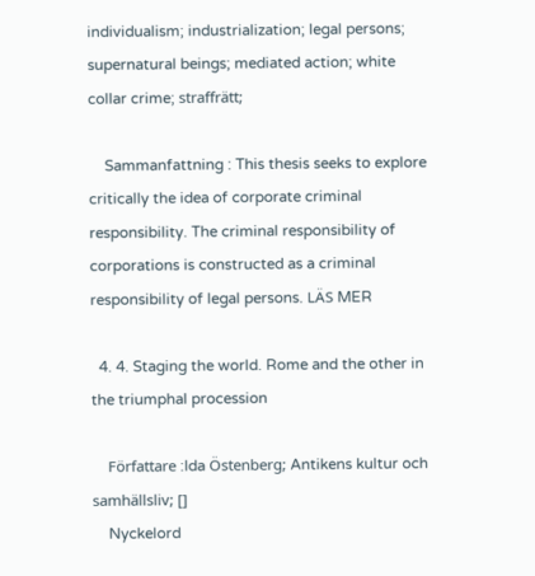individualism; industrialization; legal persons; supernatural beings; mediated action; white collar crime; straffrätt;

    Sammanfattning : This thesis seeks to explore critically the idea of corporate criminal responsibility. The criminal responsibility of corporations is constructed as a criminal responsibility of legal persons. LÄS MER

  4. 4. Staging the world. Rome and the other in the triumphal procession

    Författare :Ida Östenberg; Antikens kultur och samhällsliv; []
    Nyckelord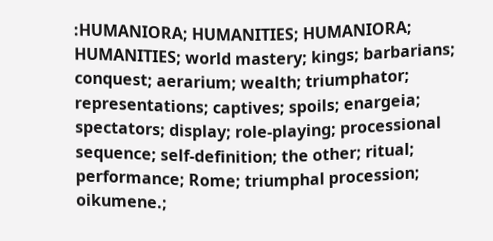:HUMANIORA; HUMANITIES; HUMANIORA; HUMANITIES; world mastery; kings; barbarians; conquest; aerarium; wealth; triumphator; representations; captives; spoils; enargeia; spectators; display; role-playing; processional sequence; self-definition; the other; ritual; performance; Rome; triumphal procession; oikumene.;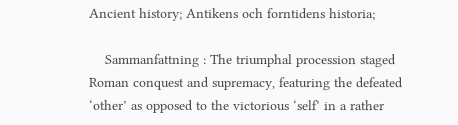Ancient history; Antikens och forntidens historia;

    Sammanfattning : The triumphal procession staged Roman conquest and supremacy, featuring the defeated ‘other’ as opposed to the victorious ‘self’ in a rather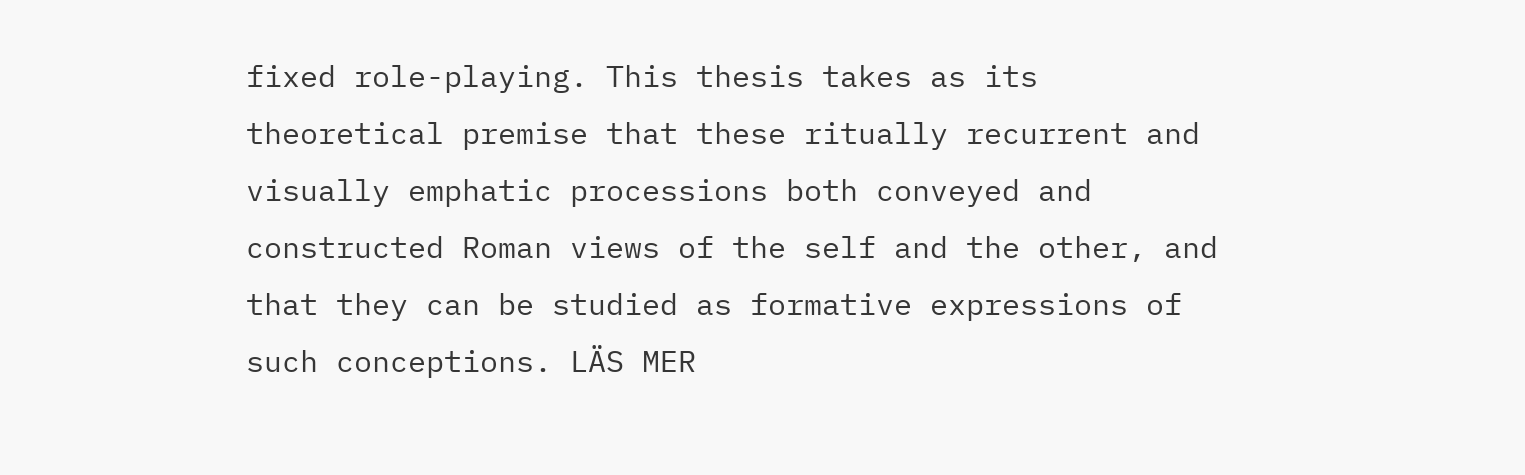fixed role-playing. This thesis takes as its theoretical premise that these ritually recurrent and visually emphatic processions both conveyed and constructed Roman views of the self and the other, and that they can be studied as formative expressions of such conceptions. LÄS MER